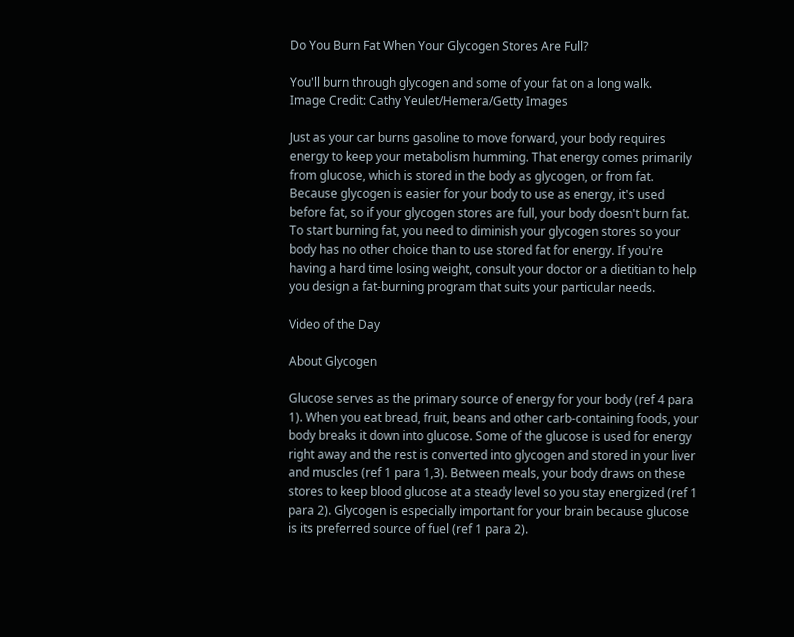Do You Burn Fat When Your Glycogen Stores Are Full?

You'll burn through glycogen and some of your fat on a long walk.
Image Credit: Cathy Yeulet/Hemera/Getty Images

Just as your car burns gasoline to move forward, your body requires energy to keep your metabolism humming. That energy comes primarily from glucose, which is stored in the body as glycogen, or from fat. Because glycogen is easier for your body to use as energy, it's used before fat, so if your glycogen stores are full, your body doesn't burn fat. To start burning fat, you need to diminish your glycogen stores so your body has no other choice than to use stored fat for energy. If you're having a hard time losing weight, consult your doctor or a dietitian to help you design a fat-burning program that suits your particular needs.

Video of the Day

About Glycogen

Glucose serves as the primary source of energy for your body (ref 4 para 1). When you eat bread, fruit, beans and other carb-containing foods, your body breaks it down into glucose. Some of the glucose is used for energy right away and the rest is converted into glycogen and stored in your liver and muscles (ref 1 para 1,3). Between meals, your body draws on these stores to keep blood glucose at a steady level so you stay energized (ref 1 para 2). Glycogen is especially important for your brain because glucose is its preferred source of fuel (ref 1 para 2).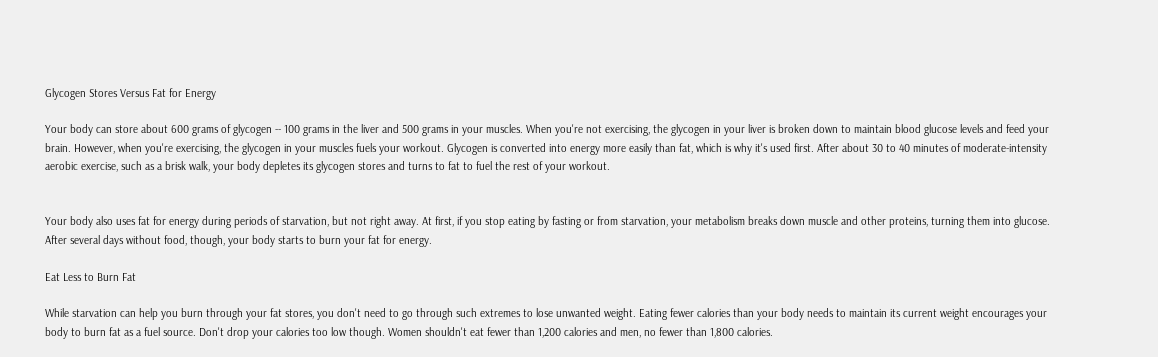Glycogen Stores Versus Fat for Energy

Your body can store about 600 grams of glycogen -- 100 grams in the liver and 500 grams in your muscles. When you're not exercising, the glycogen in your liver is broken down to maintain blood glucose levels and feed your brain. However, when you're exercising, the glycogen in your muscles fuels your workout. Glycogen is converted into energy more easily than fat, which is why it's used first. After about 30 to 40 minutes of moderate-intensity aerobic exercise, such as a brisk walk, your body depletes its glycogen stores and turns to fat to fuel the rest of your workout.


Your body also uses fat for energy during periods of starvation, but not right away. At first, if you stop eating by fasting or from starvation, your metabolism breaks down muscle and other proteins, turning them into glucose. After several days without food, though, your body starts to burn your fat for energy.

Eat Less to Burn Fat

While starvation can help you burn through your fat stores, you don't need to go through such extremes to lose unwanted weight. Eating fewer calories than your body needs to maintain its current weight encourages your body to burn fat as a fuel source. Don't drop your calories too low though. Women shouldn't eat fewer than 1,200 calories and men, no fewer than 1,800 calories.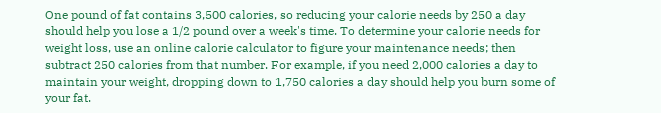One pound of fat contains 3,500 calories, so reducing your calorie needs by 250 a day should help you lose a 1/2 pound over a week's time. To determine your calorie needs for weight loss, use an online calorie calculator to figure your maintenance needs; then subtract 250 calories from that number. For example, if you need 2,000 calories a day to maintain your weight, dropping down to 1,750 calories a day should help you burn some of your fat.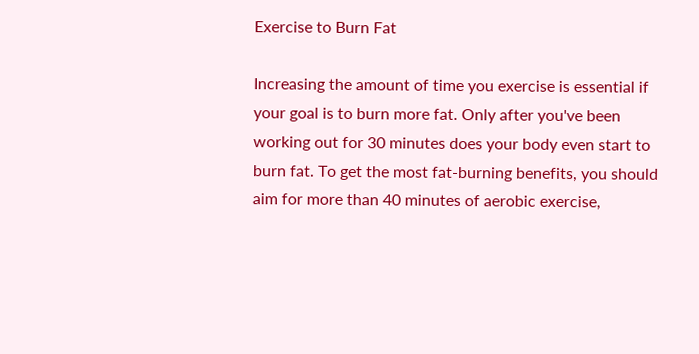Exercise to Burn Fat

Increasing the amount of time you exercise is essential if your goal is to burn more fat. Only after you've been working out for 30 minutes does your body even start to burn fat. To get the most fat-burning benefits, you should aim for more than 40 minutes of aerobic exercise,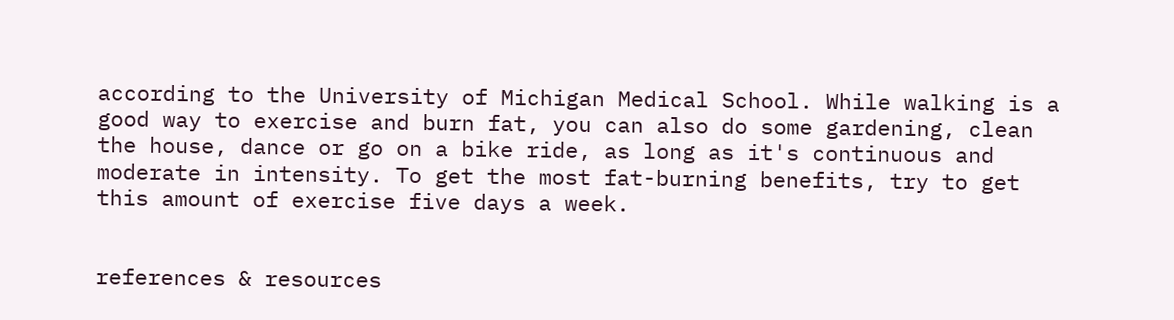according to the University of Michigan Medical School. While walking is a good way to exercise and burn fat, you can also do some gardening, clean the house, dance or go on a bike ride, as long as it's continuous and moderate in intensity. To get the most fat-burning benefits, try to get this amount of exercise five days a week.


references & resources